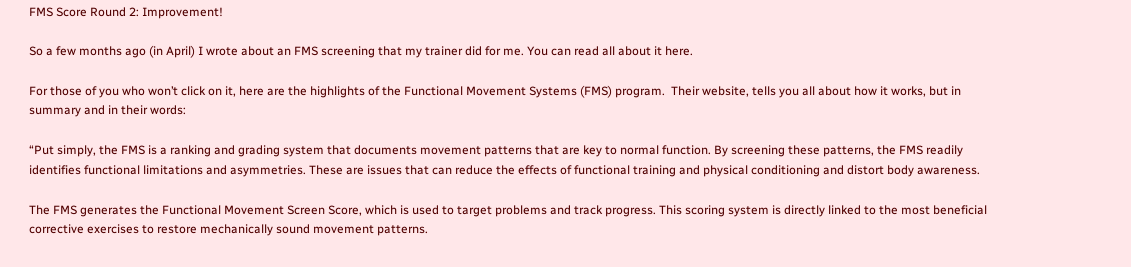FMS Score Round 2: Improvement!

So a few months ago (in April) I wrote about an FMS screening that my trainer did for me. You can read all about it here.

For those of you who won’t click on it, here are the highlights of the Functional Movement Systems (FMS) program.  Their website, tells you all about how it works, but in summary and in their words:

“Put simply, the FMS is a ranking and grading system that documents movement patterns that are key to normal function. By screening these patterns, the FMS readily identifies functional limitations and asymmetries. These are issues that can reduce the effects of functional training and physical conditioning and distort body awareness.

The FMS generates the Functional Movement Screen Score, which is used to target problems and track progress. This scoring system is directly linked to the most beneficial corrective exercises to restore mechanically sound movement patterns.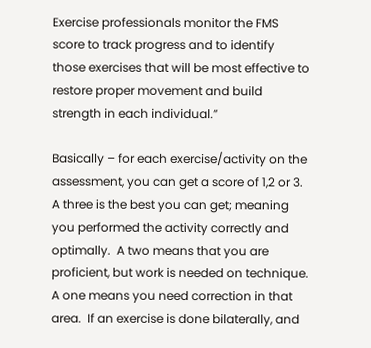Exercise professionals monitor the FMS score to track progress and to identify those exercises that will be most effective to restore proper movement and build strength in each individual.”

Basically – for each exercise/activity on the assessment, you can get a score of 1,2 or 3.  A three is the best you can get; meaning you performed the activity correctly and optimally.  A two means that you are proficient, but work is needed on technique.  A one means you need correction in that area.  If an exercise is done bilaterally, and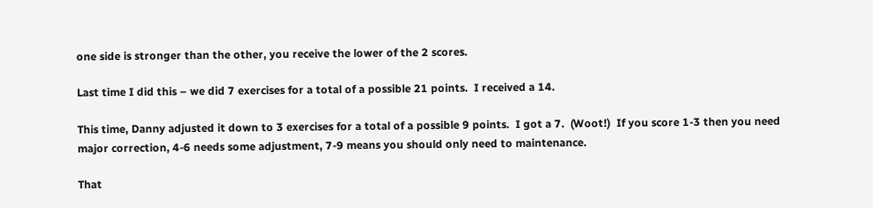one side is stronger than the other, you receive the lower of the 2 scores.

Last time I did this – we did 7 exercises for a total of a possible 21 points.  I received a 14.

This time, Danny adjusted it down to 3 exercises for a total of a possible 9 points.  I got a 7.  (Woot!)  If you score 1-3 then you need major correction, 4-6 needs some adjustment, 7-9 means you should only need to maintenance.

That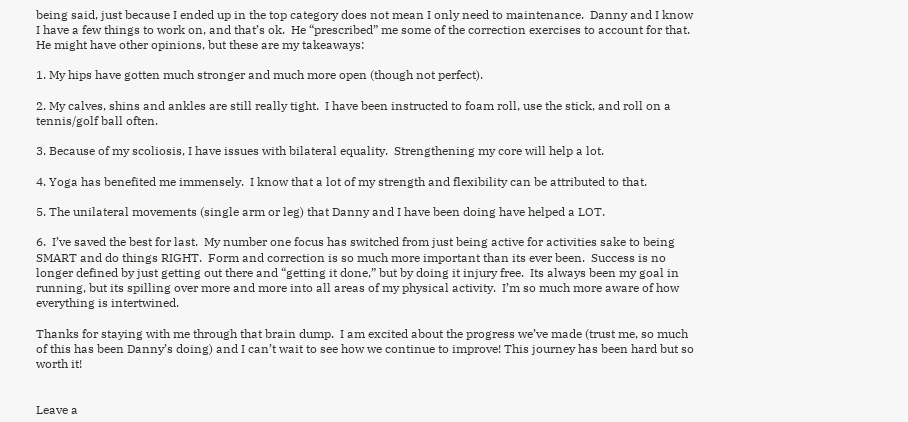being said, just because I ended up in the top category does not mean I only need to maintenance.  Danny and I know I have a few things to work on, and that’s ok.  He “prescribed” me some of the correction exercises to account for that.  He might have other opinions, but these are my takeaways:

1. My hips have gotten much stronger and much more open (though not perfect).

2. My calves, shins and ankles are still really tight.  I have been instructed to foam roll, use the stick, and roll on a tennis/golf ball often.

3. Because of my scoliosis, I have issues with bilateral equality.  Strengthening my core will help a lot.

4. Yoga has benefited me immensely.  I know that a lot of my strength and flexibility can be attributed to that.

5. The unilateral movements (single arm or leg) that Danny and I have been doing have helped a LOT.

6.  I’ve saved the best for last.  My number one focus has switched from just being active for activities sake to being SMART and do things RIGHT.  Form and correction is so much more important than its ever been.  Success is no longer defined by just getting out there and “getting it done,” but by doing it injury free.  Its always been my goal in running, but its spilling over more and more into all areas of my physical activity.  I’m so much more aware of how everything is intertwined.

Thanks for staying with me through that brain dump.  I am excited about the progress we’ve made (trust me, so much of this has been Danny’s doing) and I can’t wait to see how we continue to improve! This journey has been hard but so worth it!


Leave a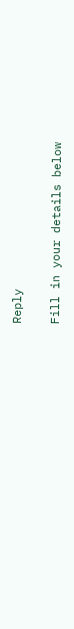Reply

Fill in your details below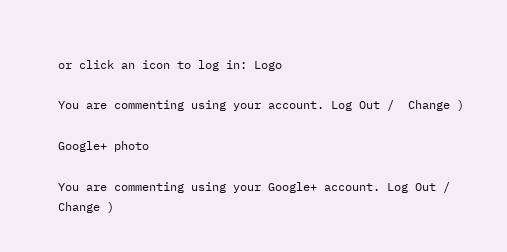or click an icon to log in: Logo

You are commenting using your account. Log Out /  Change )

Google+ photo

You are commenting using your Google+ account. Log Out /  Change )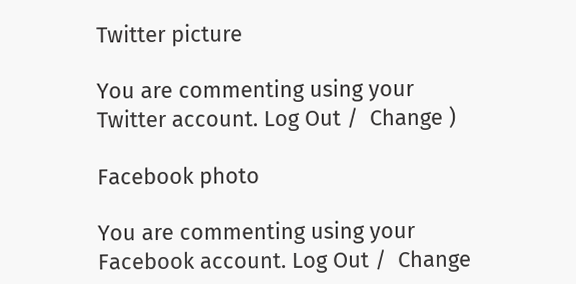Twitter picture

You are commenting using your Twitter account. Log Out /  Change )

Facebook photo

You are commenting using your Facebook account. Log Out /  Change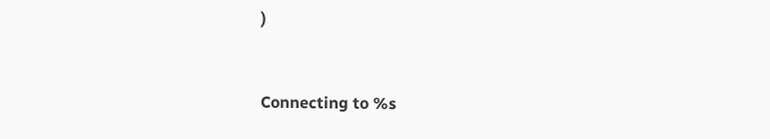)


Connecting to %s